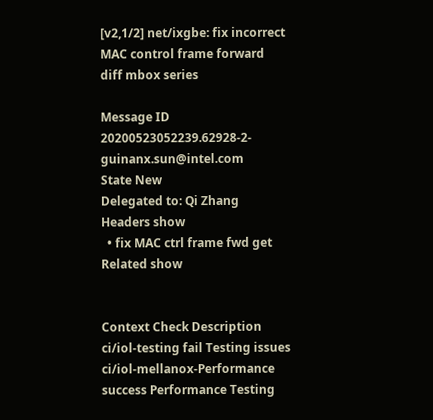[v2,1/2] net/ixgbe: fix incorrect MAC control frame forward
diff mbox series

Message ID 20200523052239.62928-2-guinanx.sun@intel.com
State New
Delegated to: Qi Zhang
Headers show
  • fix MAC ctrl frame fwd get
Related show


Context Check Description
ci/iol-testing fail Testing issues
ci/iol-mellanox-Performance success Performance Testing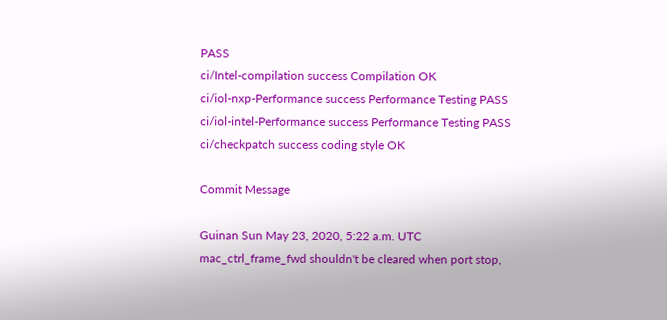PASS
ci/Intel-compilation success Compilation OK
ci/iol-nxp-Performance success Performance Testing PASS
ci/iol-intel-Performance success Performance Testing PASS
ci/checkpatch success coding style OK

Commit Message

Guinan Sun May 23, 2020, 5:22 a.m. UTC
mac_ctrl_frame_fwd shouldn't be cleared when port stop,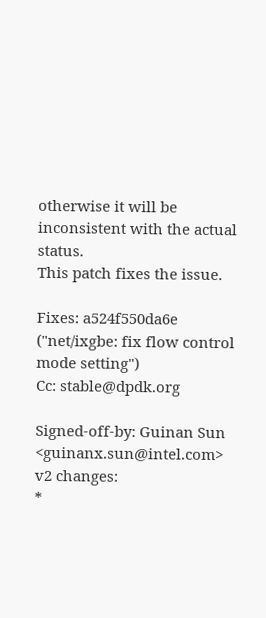otherwise it will be inconsistent with the actual status.
This patch fixes the issue.

Fixes: a524f550da6e ("net/ixgbe: fix flow control mode setting")
Cc: stable@dpdk.org

Signed-off-by: Guinan Sun <guinanx.sun@intel.com>
v2 changes:
*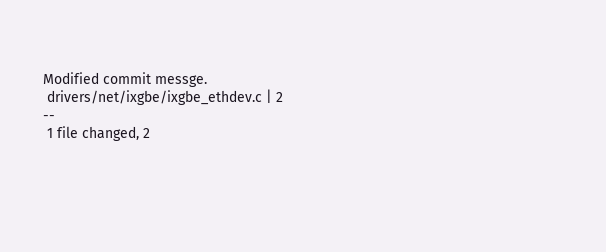Modified commit messge.
 drivers/net/ixgbe/ixgbe_ethdev.c | 2 --
 1 file changed, 2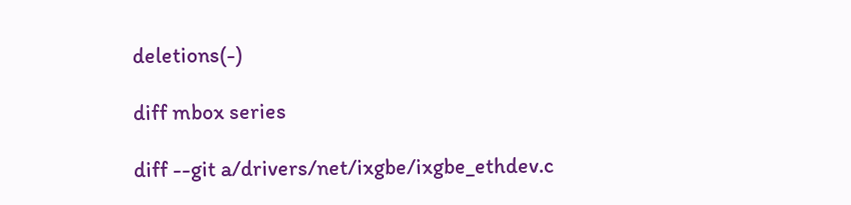deletions(-)

diff mbox series

diff --git a/drivers/net/ixgbe/ixgbe_ethdev.c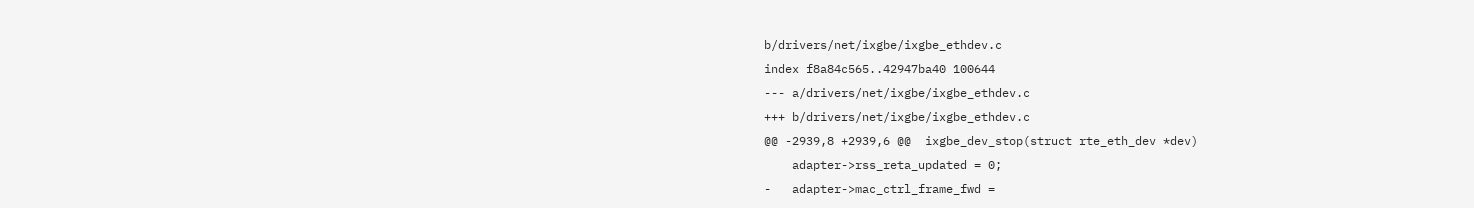b/drivers/net/ixgbe/ixgbe_ethdev.c
index f8a84c565..42947ba40 100644
--- a/drivers/net/ixgbe/ixgbe_ethdev.c
+++ b/drivers/net/ixgbe/ixgbe_ethdev.c
@@ -2939,8 +2939,6 @@  ixgbe_dev_stop(struct rte_eth_dev *dev)
    adapter->rss_reta_updated = 0;
-   adapter->mac_ctrl_frame_fwd =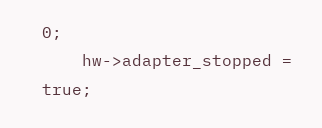0;
    hw->adapter_stopped = true;